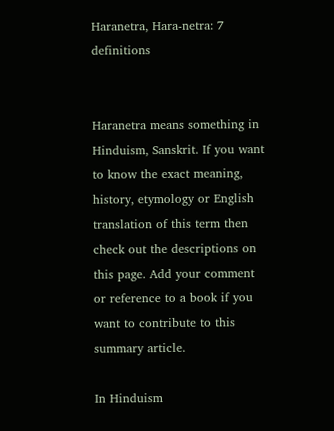Haranetra, Hara-netra: 7 definitions


Haranetra means something in Hinduism, Sanskrit. If you want to know the exact meaning, history, etymology or English translation of this term then check out the descriptions on this page. Add your comment or reference to a book if you want to contribute to this summary article.

In Hinduism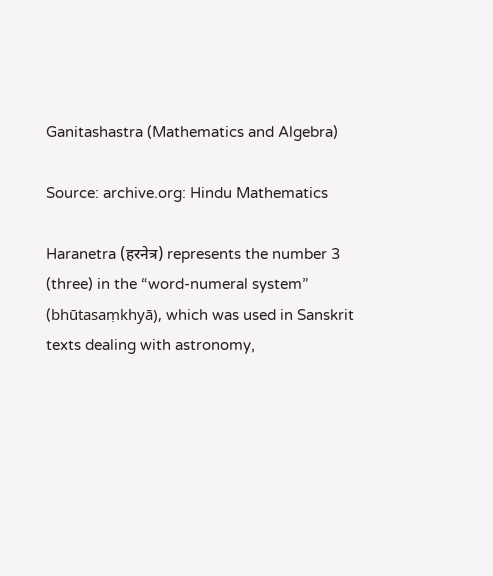Ganitashastra (Mathematics and Algebra)

Source: archive.org: Hindu Mathematics

Haranetra (हरनेत्र) represents the number 3 (three) in the “word-numeral system” (bhūtasaṃkhyā), which was used in Sanskrit texts dealing with astronomy,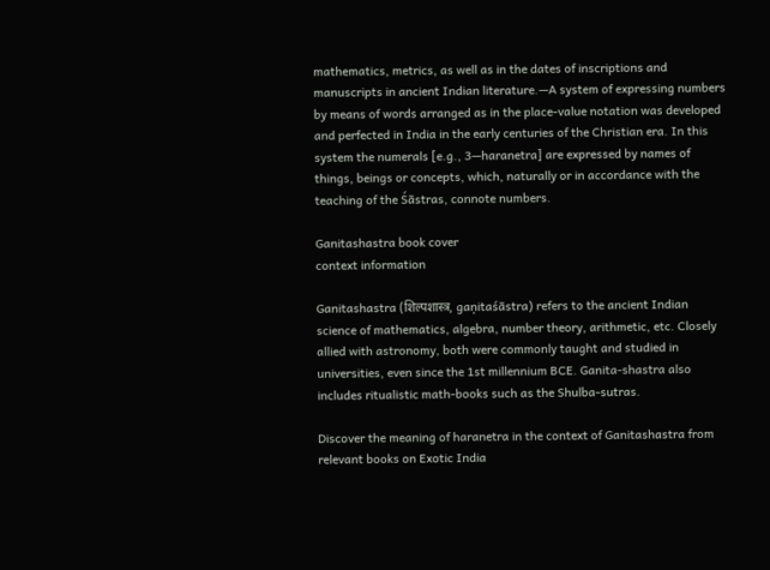mathematics, metrics, as well as in the dates of inscriptions and manuscripts in ancient Indian literature.—A system of expressing numbers by means of words arranged as in the place-value notation was developed and perfected in India in the early centuries of the Christian era. In this system the numerals [e.g., 3—haranetra] are expressed by names of things, beings or concepts, which, naturally or in accordance with the teaching of the Śāstras, connote numbers.

Ganitashastra book cover
context information

Ganitashastra (शिल्पशास्त्र, gaṇitaśāstra) refers to the ancient Indian science of mathematics, algebra, number theory, arithmetic, etc. Closely allied with astronomy, both were commonly taught and studied in universities, even since the 1st millennium BCE. Ganita-shastra also includes ritualistic math-books such as the Shulba-sutras.

Discover the meaning of haranetra in the context of Ganitashastra from relevant books on Exotic India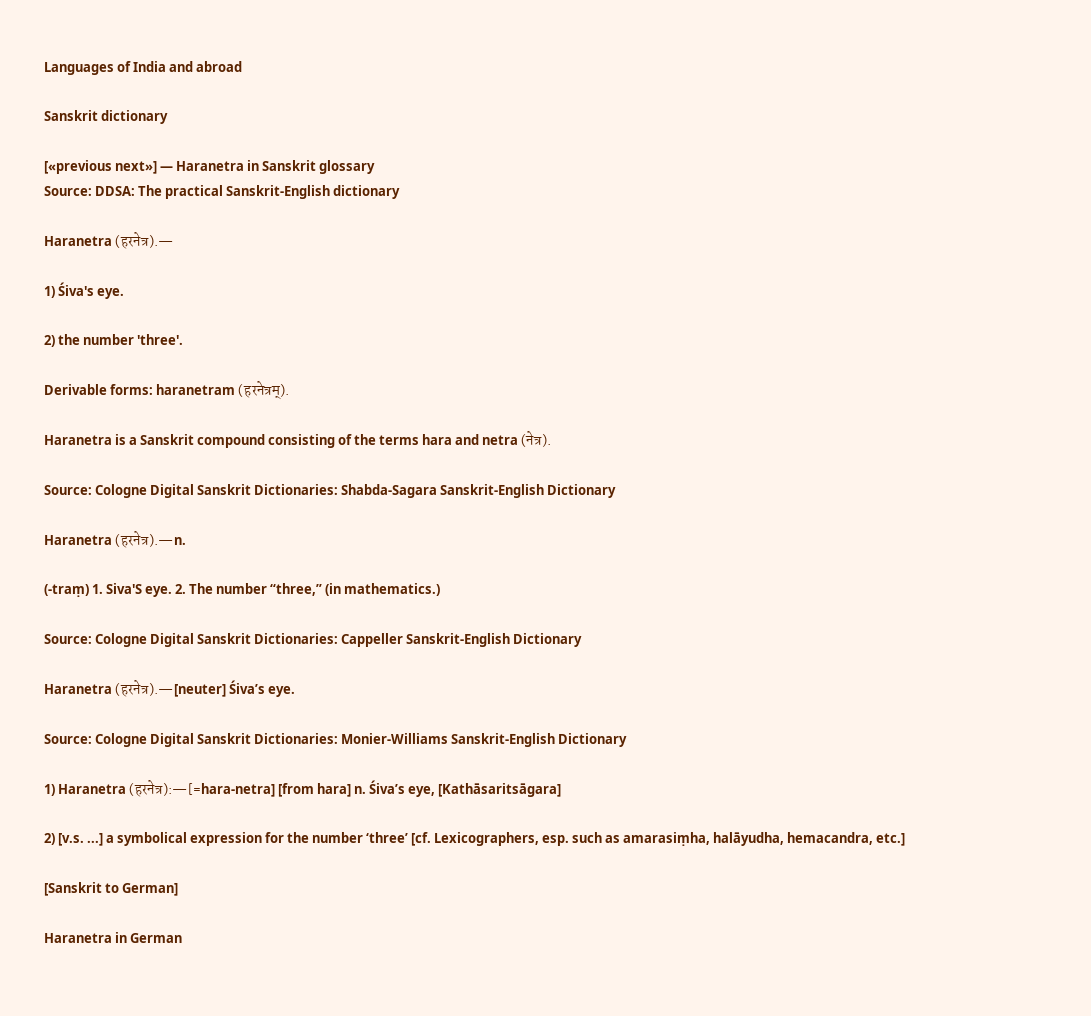Languages of India and abroad

Sanskrit dictionary

[«previous next»] — Haranetra in Sanskrit glossary
Source: DDSA: The practical Sanskrit-English dictionary

Haranetra (हरनेत्र).—

1) Śiva's eye.

2) the number 'three'.

Derivable forms: haranetram (हरनेत्रम्).

Haranetra is a Sanskrit compound consisting of the terms hara and netra (नेत्र).

Source: Cologne Digital Sanskrit Dictionaries: Shabda-Sagara Sanskrit-English Dictionary

Haranetra (हरनेत्र).—n.

(-traṃ) 1. Siva'S eye. 2. The number “three,” (in mathematics.)

Source: Cologne Digital Sanskrit Dictionaries: Cappeller Sanskrit-English Dictionary

Haranetra (हरनेत्र).—[neuter] Śiva’s eye.

Source: Cologne Digital Sanskrit Dictionaries: Monier-Williams Sanskrit-English Dictionary

1) Haranetra (हरनेत्र):—[=hara-netra] [from hara] n. Śiva’s eye, [Kathāsaritsāgara]

2) [v.s. ...] a symbolical expression for the number ‘three’ [cf. Lexicographers, esp. such as amarasiṃha, halāyudha, hemacandra, etc.]

[Sanskrit to German]

Haranetra in German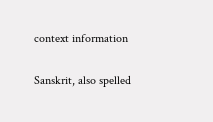context information

Sanskrit, also spelled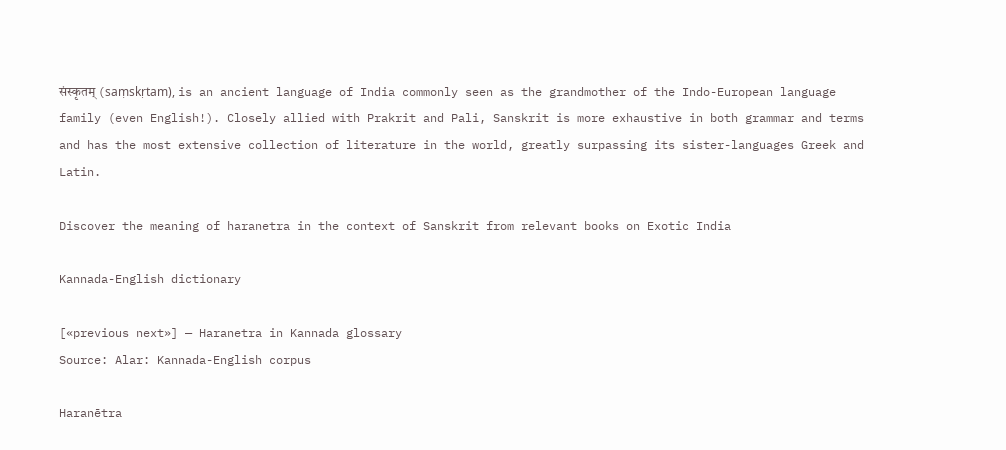संस्कृतम् (saṃskṛtam), is an ancient language of India commonly seen as the grandmother of the Indo-European language family (even English!). Closely allied with Prakrit and Pali, Sanskrit is more exhaustive in both grammar and terms and has the most extensive collection of literature in the world, greatly surpassing its sister-languages Greek and Latin.

Discover the meaning of haranetra in the context of Sanskrit from relevant books on Exotic India

Kannada-English dictionary

[«previous next»] — Haranetra in Kannada glossary
Source: Alar: Kannada-English corpus

Haranētra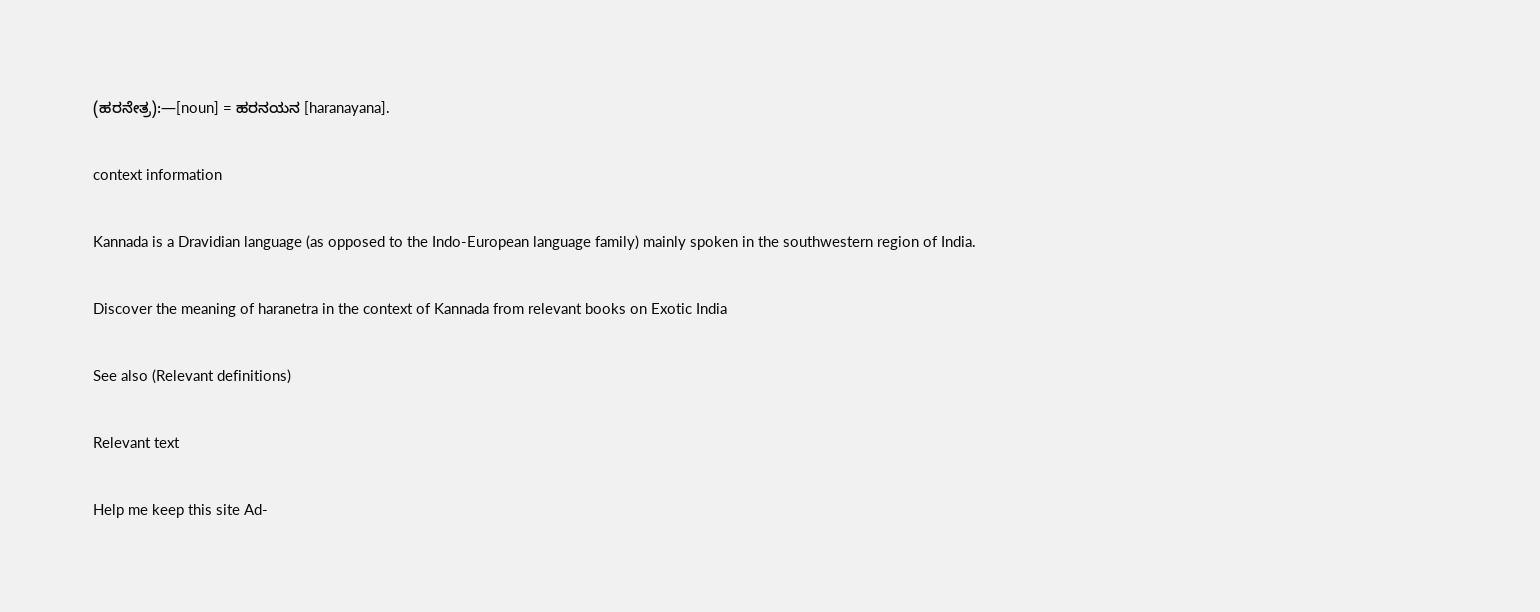(ಹರನೇತ್ರ):—[noun] = ಹರನಯನ [haranayana].

context information

Kannada is a Dravidian language (as opposed to the Indo-European language family) mainly spoken in the southwestern region of India.

Discover the meaning of haranetra in the context of Kannada from relevant books on Exotic India

See also (Relevant definitions)

Relevant text

Help me keep this site Ad-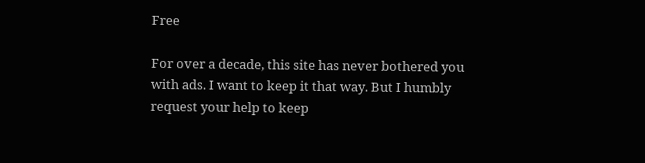Free

For over a decade, this site has never bothered you with ads. I want to keep it that way. But I humbly request your help to keep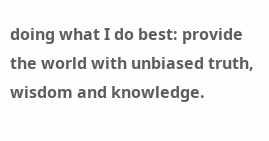doing what I do best: provide the world with unbiased truth, wisdom and knowledge.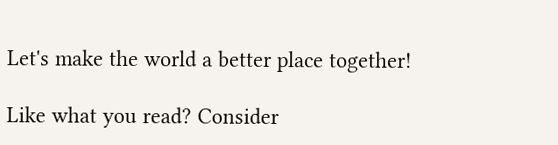Let's make the world a better place together!

Like what you read? Consider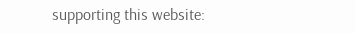supporting this website: